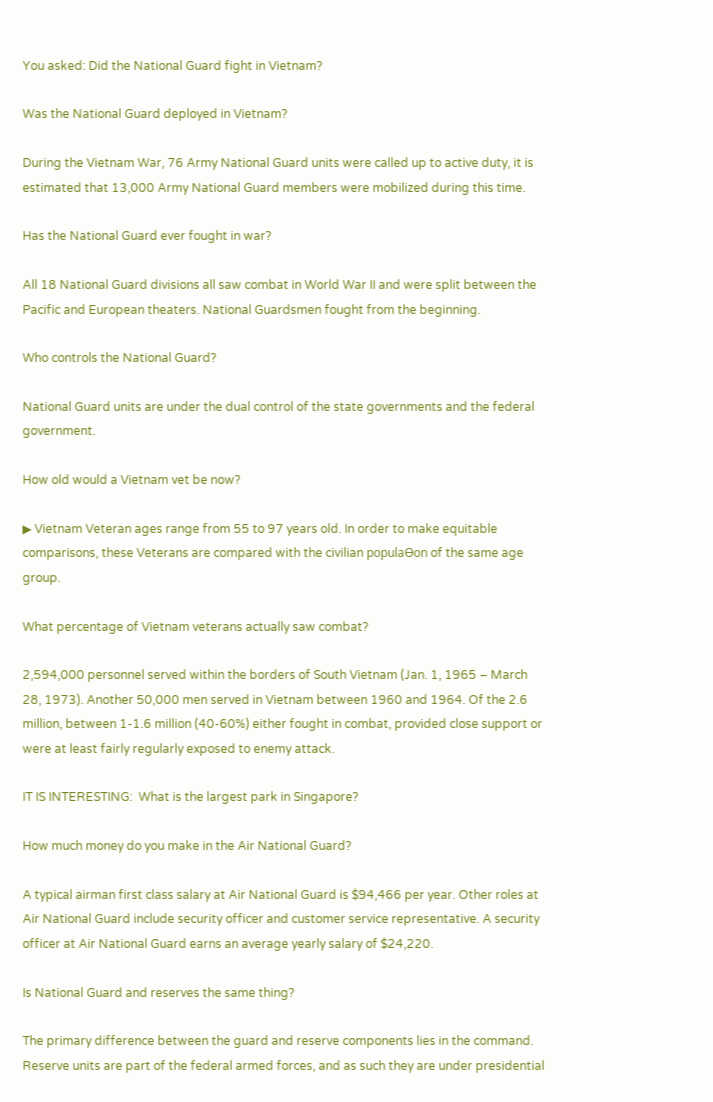You asked: Did the National Guard fight in Vietnam?

Was the National Guard deployed in Vietnam?

During the Vietnam War, 76 Army National Guard units were called up to active duty, it is estimated that 13,000 Army National Guard members were mobilized during this time.

Has the National Guard ever fought in war?

All 18 National Guard divisions all saw combat in World War II and were split between the Pacific and European theaters. National Guardsmen fought from the beginning.

Who controls the National Guard?

National Guard units are under the dual control of the state governments and the federal government.

How old would a Vietnam vet be now?

▶ Vietnam Veteran ages range from 55 to 97 years old. In order to make equitable comparisons, these Veterans are compared with the civilian populaƟon of the same age group.

What percentage of Vietnam veterans actually saw combat?

2,594,000 personnel served within the borders of South Vietnam (Jan. 1, 1965 – March 28, 1973). Another 50,000 men served in Vietnam between 1960 and 1964. Of the 2.6 million, between 1-1.6 million (40-60%) either fought in combat, provided close support or were at least fairly regularly exposed to enemy attack.

IT IS INTERESTING:  What is the largest park in Singapore?

How much money do you make in the Air National Guard?

A typical airman first class salary at Air National Guard is $94,466 per year. Other roles at Air National Guard include security officer and customer service representative. A security officer at Air National Guard earns an average yearly salary of $24,220.

Is National Guard and reserves the same thing?

The primary difference between the guard and reserve components lies in the command. Reserve units are part of the federal armed forces, and as such they are under presidential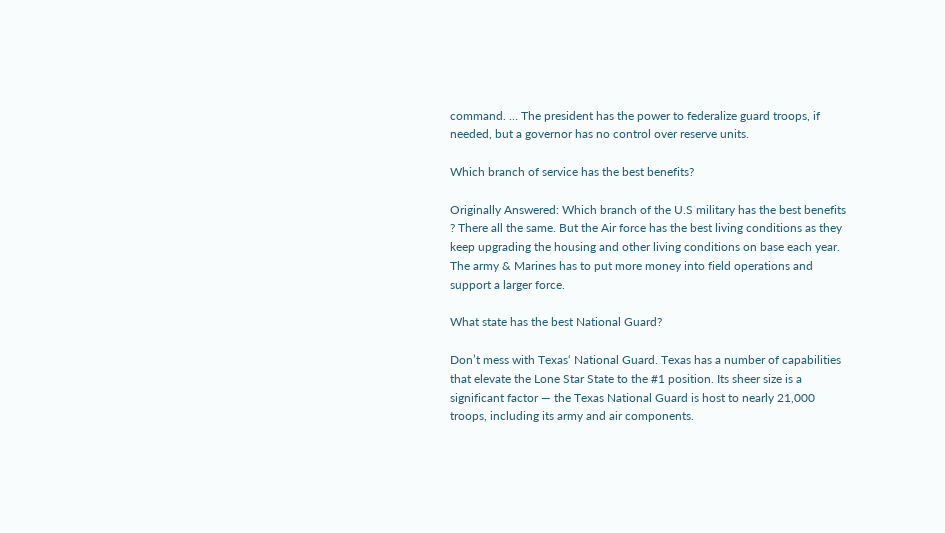command. … The president has the power to federalize guard troops, if needed, but a governor has no control over reserve units.

Which branch of service has the best benefits?

Originally Answered: Which branch of the U.S military has the best benefits ? There all the same. But the Air force has the best living conditions as they keep upgrading the housing and other living conditions on base each year. The army & Marines has to put more money into field operations and support a larger force.

What state has the best National Guard?

Don’t mess with Texas‘ National Guard. Texas has a number of capabilities that elevate the Lone Star State to the #1 position. Its sheer size is a significant factor — the Texas National Guard is host to nearly 21,000 troops, including its army and air components.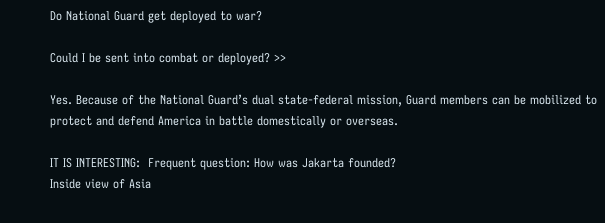Do National Guard get deployed to war?

Could I be sent into combat or deployed? >>

Yes. Because of the National Guard’s dual state-federal mission, Guard members can be mobilized to protect and defend America in battle domestically or overseas.

IT IS INTERESTING:  Frequent question: How was Jakarta founded?
Inside view of Asia